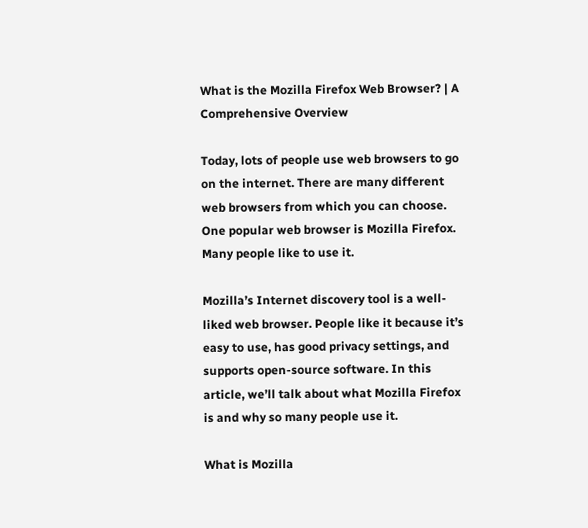What is the Mozilla Firefox Web Browser? | A Comprehensive Overview

Today, lots of people use web browsers to go on the internet. There are many different web browsers from which you can choose. One popular web browser is Mozilla Firefox. Many people like to use it.

Mozilla’s Internet discovery tool is a well-liked web browser. People like it because it’s easy to use, has good privacy settings, and supports open-source software. In this article, we’ll talk about what Mozilla Firefox is and why so many people use it.

What is Mozilla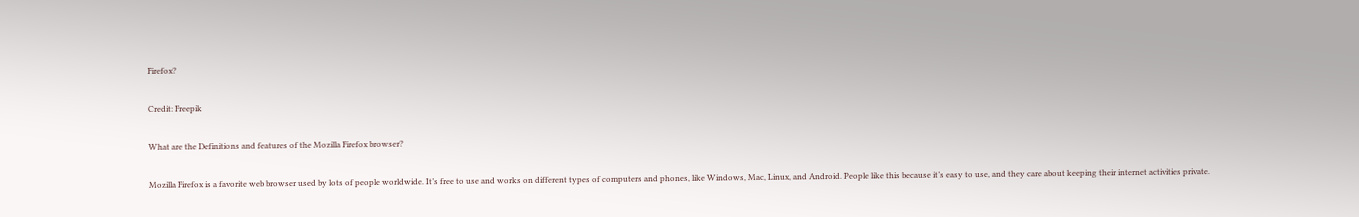Firefox?

Credit: Freepik

What are the Definitions and features of the Mozilla Firefox browser?

Mozilla Firefox is a favorite web browser used by lots of people worldwide. It’s free to use and works on different types of computers and phones, like Windows, Mac, Linux, and Android. People like this because it’s easy to use, and they care about keeping their internet activities private.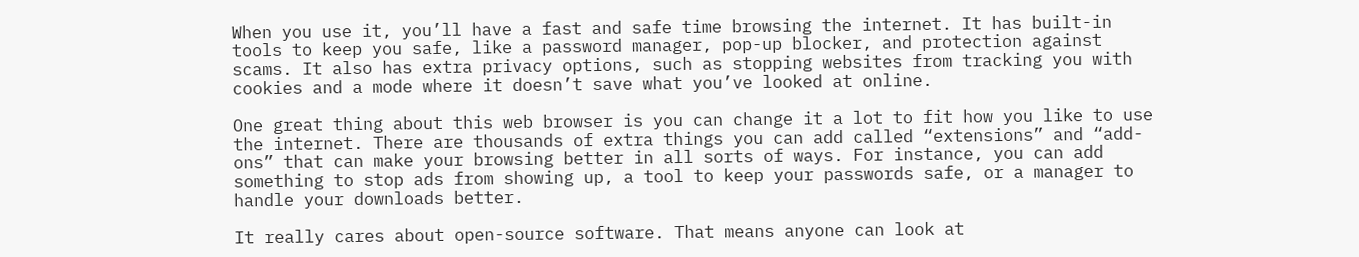When you use it, you’ll have a fast and safe time browsing the internet. It has built-in tools to keep you safe, like a password manager, pop-up blocker, and protection against scams. It also has extra privacy options, such as stopping websites from tracking you with cookies and a mode where it doesn’t save what you’ve looked at online.

One great thing about this web browser is you can change it a lot to fit how you like to use the internet. There are thousands of extra things you can add called “extensions” and “add-ons” that can make your browsing better in all sorts of ways. For instance, you can add something to stop ads from showing up, a tool to keep your passwords safe, or a manager to handle your downloads better.

It really cares about open-source software. That means anyone can look at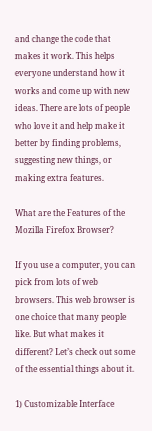and change the code that makes it work. This helps everyone understand how it works and come up with new ideas. There are lots of people who love it and help make it better by finding problems, suggesting new things, or making extra features.

What are the Features of the Mozilla Firefox Browser?

If you use a computer, you can pick from lots of web browsers. This web browser is one choice that many people like. But what makes it different? Let’s check out some of the essential things about it.

1) Customizable Interface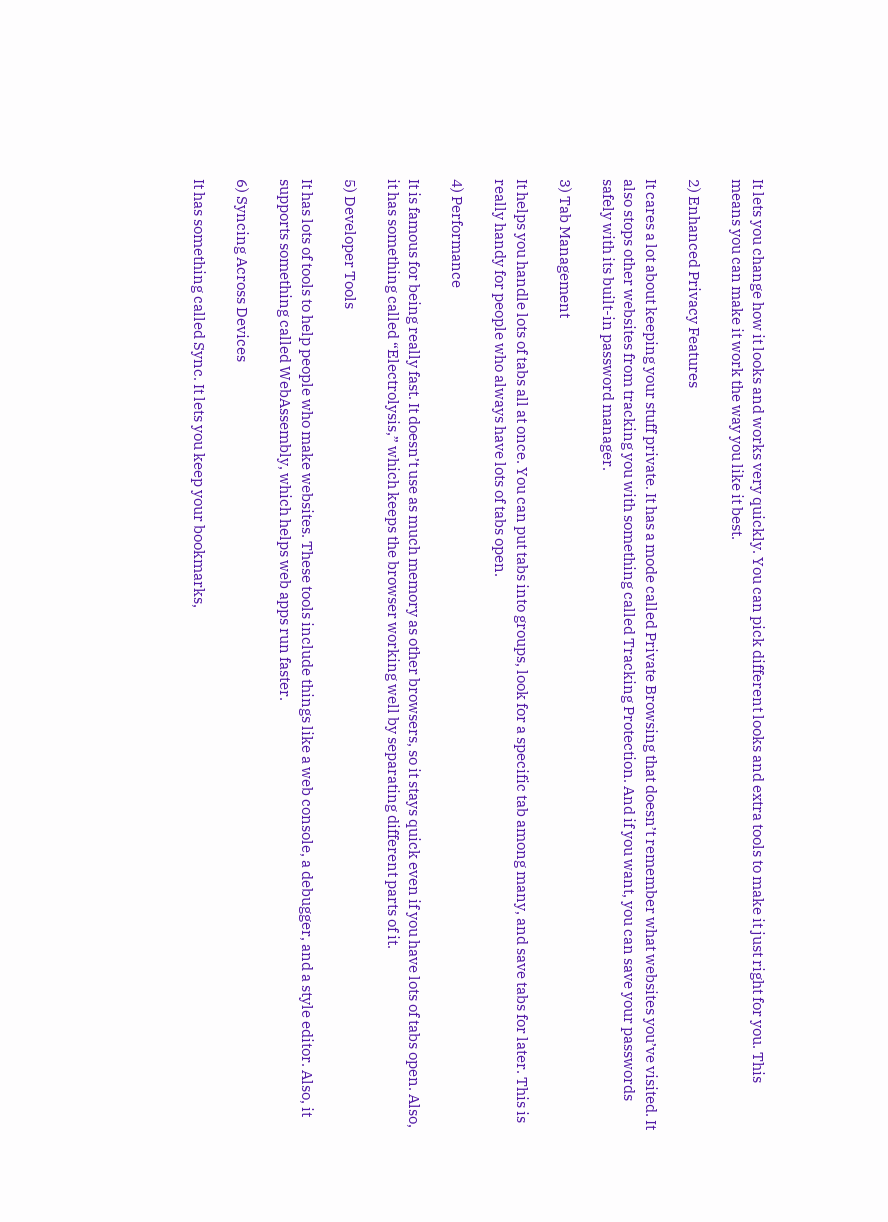It lets you change how it looks and works very quickly. You can pick different looks and extra tools to make it just right for you. This means you can make it work the way you like it best.

2) Enhanced Privacy Features

It cares a lot about keeping your stuff private. It has a mode called Private Browsing that doesn’t remember what websites you’ve visited. It also stops other websites from tracking you with something called Tracking Protection. And if you want, you can save your passwords safely with its built-in password manager.

3) Tab Management

It helps you handle lots of tabs all at once. You can put tabs into groups, look for a specific tab among many, and save tabs for later. This is really handy for people who always have lots of tabs open.

4) Performance

It is famous for being really fast. It doesn’t use as much memory as other browsers, so it stays quick even if you have lots of tabs open. Also, it has something called “Electrolysis,” which keeps the browser working well by separating different parts of it.

5) Developer Tools

It has lots of tools to help people who make websites. These tools include things like a web console, a debugger, and a style editor. Also, it supports something called WebAssembly, which helps web apps run faster.

6) Syncing Across Devices

It has something called Sync. It lets you keep your bookmarks,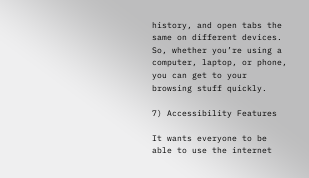history, and open tabs the same on different devices. So, whether you’re using a computer, laptop, or phone, you can get to your browsing stuff quickly.

7) Accessibility Features

It wants everyone to be able to use the internet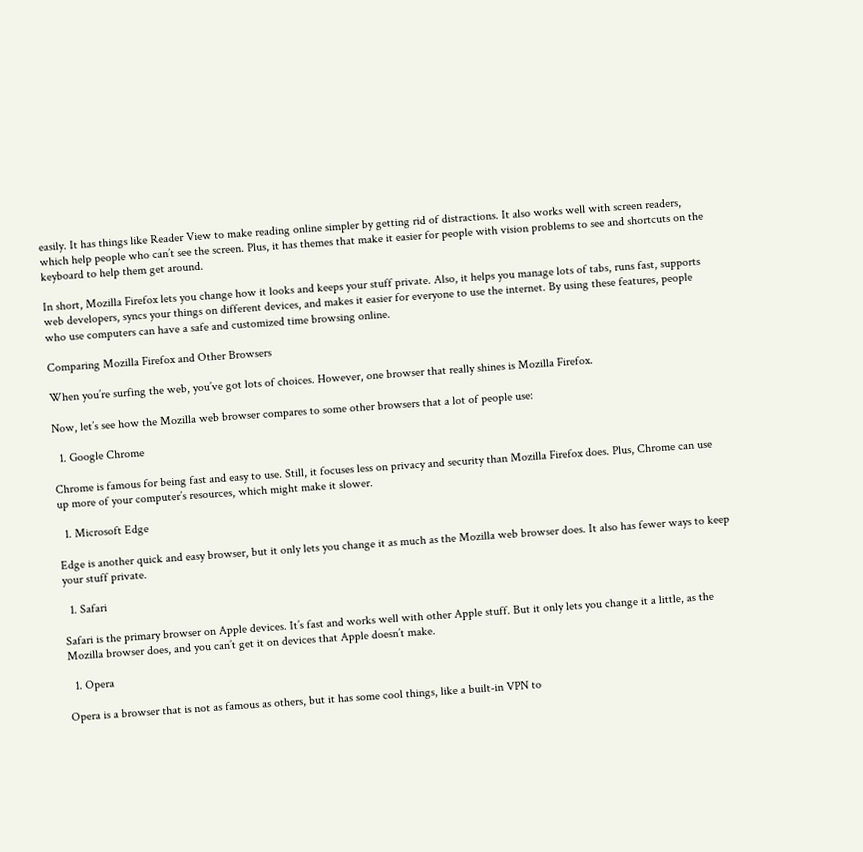easily. It has things like Reader View to make reading online simpler by getting rid of distractions. It also works well with screen readers, which help people who can’t see the screen. Plus, it has themes that make it easier for people with vision problems to see and shortcuts on the keyboard to help them get around.

In short, Mozilla Firefox lets you change how it looks and keeps your stuff private. Also, it helps you manage lots of tabs, runs fast, supports web developers, syncs your things on different devices, and makes it easier for everyone to use the internet. By using these features, people who use computers can have a safe and customized time browsing online.

Comparing Mozilla Firefox and Other Browsers

When you’re surfing the web, you’ve got lots of choices. However, one browser that really shines is Mozilla Firefox.

Now, let’s see how the Mozilla web browser compares to some other browsers that a lot of people use:

  1. Google Chrome

Chrome is famous for being fast and easy to use. Still, it focuses less on privacy and security than Mozilla Firefox does. Plus, Chrome can use up more of your computer’s resources, which might make it slower.

  1. Microsoft Edge

Edge is another quick and easy browser, but it only lets you change it as much as the Mozilla web browser does. It also has fewer ways to keep your stuff private.

  1. Safari

Safari is the primary browser on Apple devices. It’s fast and works well with other Apple stuff. But it only lets you change it a little, as the Mozilla browser does, and you can’t get it on devices that Apple doesn’t make.

  1. Opera

Opera is a browser that is not as famous as others, but it has some cool things, like a built-in VPN to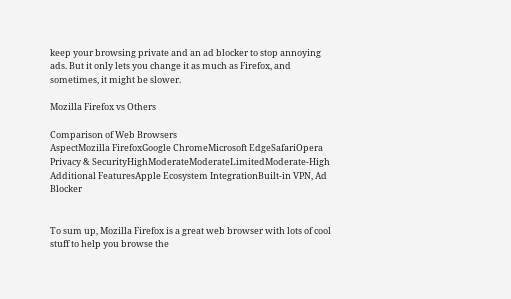keep your browsing private and an ad blocker to stop annoying ads. But it only lets you change it as much as Firefox, and sometimes, it might be slower.

Mozilla Firefox vs Others

Comparison of Web Browsers
AspectMozilla FirefoxGoogle ChromeMicrosoft EdgeSafariOpera
Privacy & SecurityHighModerateModerateLimitedModerate-High
Additional FeaturesApple Ecosystem IntegrationBuilt-in VPN, Ad Blocker


To sum up, Mozilla Firefox is a great web browser with lots of cool stuff to help you browse the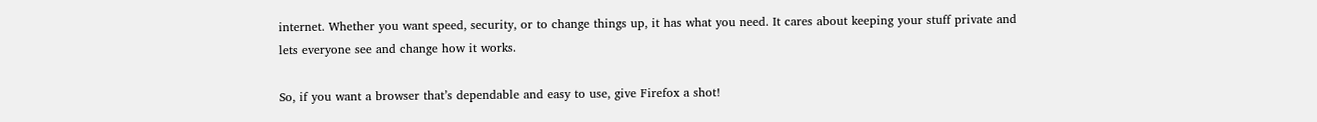internet. Whether you want speed, security, or to change things up, it has what you need. It cares about keeping your stuff private and lets everyone see and change how it works.

So, if you want a browser that’s dependable and easy to use, give Firefox a shot!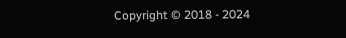Copyright © 2018 - 2024